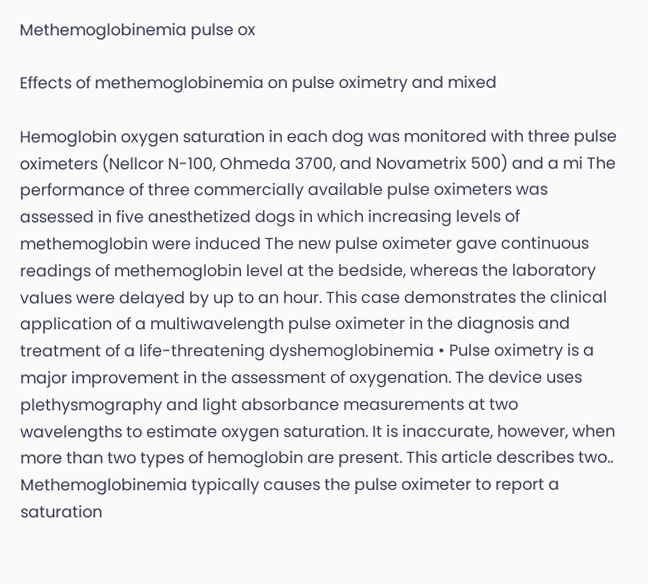Methemoglobinemia pulse ox

Effects of methemoglobinemia on pulse oximetry and mixed

Hemoglobin oxygen saturation in each dog was monitored with three pulse oximeters (Nellcor N-100, Ohmeda 3700, and Novametrix 500) and a mi The performance of three commercially available pulse oximeters was assessed in five anesthetized dogs in which increasing levels of methemoglobin were induced The new pulse oximeter gave continuous readings of methemoglobin level at the bedside, whereas the laboratory values were delayed by up to an hour. This case demonstrates the clinical application of a multiwavelength pulse oximeter in the diagnosis and treatment of a life-threatening dyshemoglobinemia • Pulse oximetry is a major improvement in the assessment of oxygenation. The device uses plethysmography and light absorbance measurements at two wavelengths to estimate oxygen saturation. It is inaccurate, however, when more than two types of hemoglobin are present. This article describes two.. Methemoglobinemia typically causes the pulse oximeter to report a saturation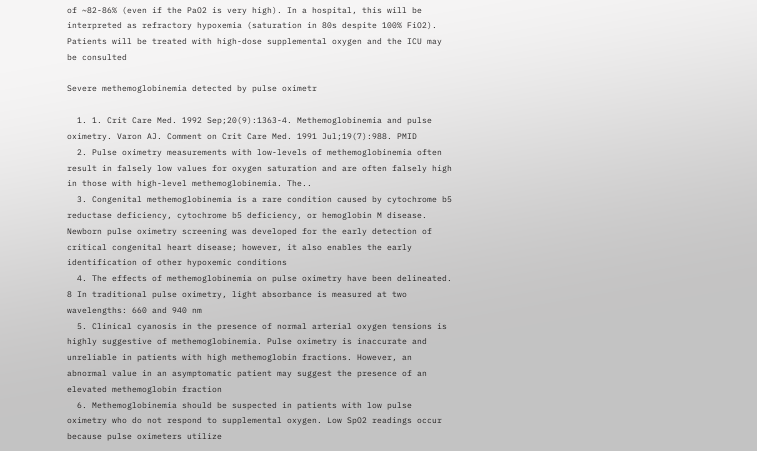of ~82-86% (even if the PaO2 is very high). In a hospital, this will be interpreted as refractory hypoxemia (saturation in 80s despite 100% FiO2). Patients will be treated with high-dose supplemental oxygen and the ICU may be consulted

Severe methemoglobinemia detected by pulse oximetr

  1. 1. Crit Care Med. 1992 Sep;20(9):1363-4. Methemoglobinemia and pulse oximetry. Varon AJ. Comment on Crit Care Med. 1991 Jul;19(7):988. PMID
  2. Pulse oximetry measurements with low-levels of methemoglobinemia often result in falsely low values for oxygen saturation and are often falsely high in those with high-level methemoglobinemia. The..
  3. Congenital methemoglobinemia is a rare condition caused by cytochrome b5 reductase deficiency, cytochrome b5 deficiency, or hemoglobin M disease. Newborn pulse oximetry screening was developed for the early detection of critical congenital heart disease; however, it also enables the early identification of other hypoxemic conditions
  4. The effects of methemoglobinemia on pulse oximetry have been delineated. 8 In traditional pulse oximetry, light absorbance is measured at two wavelengths: 660 and 940 nm
  5. Clinical cyanosis in the presence of normal arterial oxygen tensions is highly suggestive of methemoglobinemia. Pulse oximetry is inaccurate and unreliable in patients with high methemoglobin fractions. However, an abnormal value in an asymptomatic patient may suggest the presence of an elevated methemoglobin fraction
  6. Methemoglobinemia should be suspected in patients with low pulse oximetry who do not respond to supplemental oxygen. Low SpO2 readings occur because pulse oximeters utilize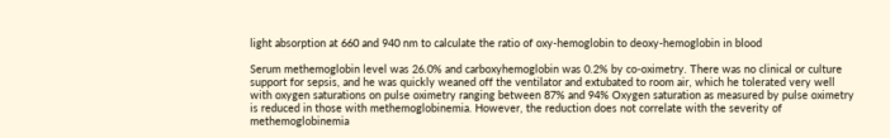light absorption at 660 and 940 nm to calculate the ratio of oxy-hemoglobin to deoxy-hemoglobin in blood

Serum methemoglobin level was 26.0% and carboxyhemoglobin was 0.2% by co-oximetry. There was no clinical or culture support for sepsis, and he was quickly weaned off the ventilator and extubated to room air, which he tolerated very well with oxygen saturations on pulse oximetry ranging between 87% and 94% Oxygen saturation as measured by pulse oximetry is reduced in those with methemoglobinemia. However, the reduction does not correlate with the severity of methemoglobinemia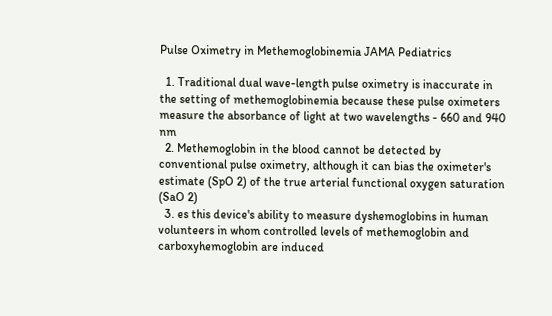Pulse Oximetry in Methemoglobinemia JAMA Pediatrics

  1. Traditional dual wave-length pulse oximetry is inaccurate in the setting of methemoglobinemia because these pulse oximeters measure the absorbance of light at two wavelengths - 660 and 940 nm
  2. Methemoglobin in the blood cannot be detected by conventional pulse oximetry, although it can bias the oximeter's estimate (SpO 2) of the true arterial functional oxygen saturation (SaO 2)
  3. es this device's ability to measure dyshemoglobins in human volunteers in whom controlled levels of methemoglobin and carboxyhemoglobin are induced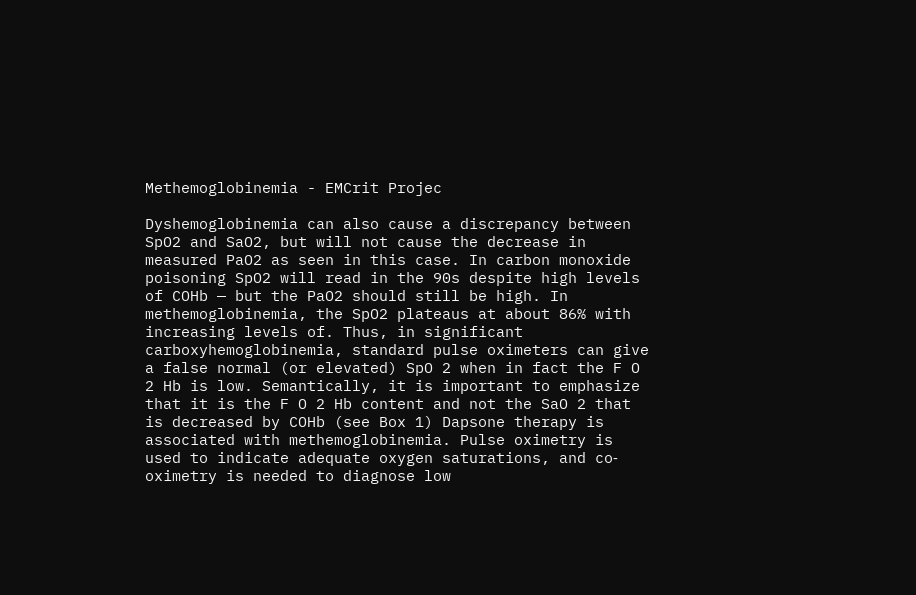Methemoglobinemia - EMCrit Projec

Dyshemoglobinemia can also cause a discrepancy between SpO2 and SaO2, but will not cause the decrease in measured PaO2 as seen in this case. In carbon monoxide poisoning SpO2 will read in the 90s despite high levels of COHb — but the PaO2 should still be high. In methemoglobinemia, the SpO2 plateaus at about 86% with increasing levels of. Thus, in significant carboxyhemoglobinemia, standard pulse oximeters can give a false normal (or elevated) SpO 2 when in fact the F O 2 Hb is low. Semantically, it is important to emphasize that it is the F O 2 Hb content and not the SaO 2 that is decreased by COHb (see Box 1) Dapsone therapy is associated with methemoglobinemia. Pulse oximetry is used to indicate adequate oxygen saturations, and co‐oximetry is needed to diagnose low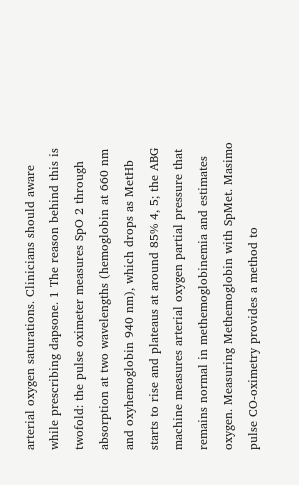arterial oxygen saturations. Clinicians should aware while prescribing dapsone. 1 The reason behind this is twofold: the pulse oximeter measures SpO 2 through absorption at two wavelengths (hemoglobin at 660 nm and oxyhemoglobin 940 nm), which drops as MetHb starts to rise and plateaus at around 85% 4, 5; the ABG machine measures arterial oxygen partial pressure that remains normal in methemoglobinemia and estimates oxygen. Measuring Methemoglobin with SpMet. Masimo pulse CO-oximetry provides a method to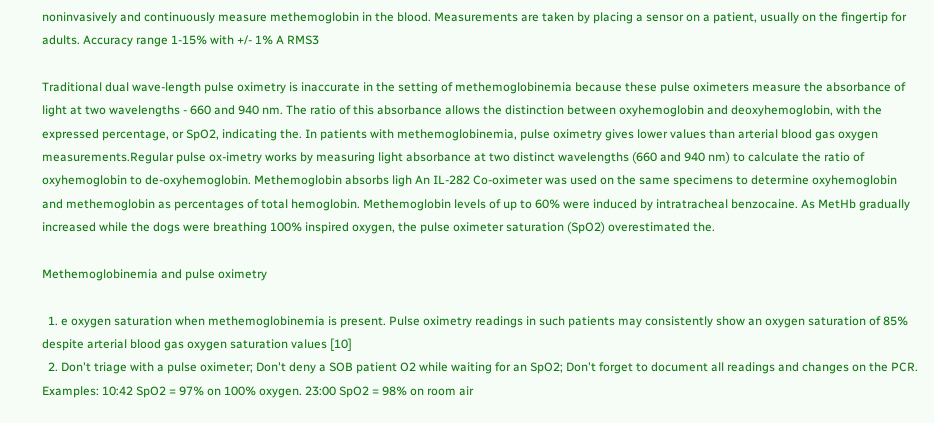noninvasively and continuously measure methemoglobin in the blood. Measurements are taken by placing a sensor on a patient, usually on the fingertip for adults. Accuracy range 1-15% with +/- 1% A RMS3

Traditional dual wave-length pulse oximetry is inaccurate in the setting of methemoglobinemia because these pulse oximeters measure the absorbance of light at two wavelengths - 660 and 940 nm. The ratio of this absorbance allows the distinction between oxyhemoglobin and deoxyhemoglobin, with the expressed percentage, or SpO2, indicating the. In patients with methemoglobinemia, pulse oximetry gives lower values than arterial blood gas oxygen measurements.Regular pulse ox-imetry works by measuring light absorbance at two distinct wavelengths (660 and 940 nm) to calculate the ratio of oxyhemoglobin to de-oxyhemoglobin. Methemoglobin absorbs ligh An IL-282 Co-oximeter was used on the same specimens to determine oxyhemoglobin and methemoglobin as percentages of total hemoglobin. Methemoglobin levels of up to 60% were induced by intratracheal benzocaine. As MetHb gradually increased while the dogs were breathing 100% inspired oxygen, the pulse oximeter saturation (SpO2) overestimated the.

Methemoglobinemia and pulse oximetry

  1. e oxygen saturation when methemoglobinemia is present. Pulse oximetry readings in such patients may consistently show an oxygen saturation of 85% despite arterial blood gas oxygen saturation values [10]
  2. Don't triage with a pulse oximeter; Don't deny a SOB patient O2 while waiting for an SpO2; Don't forget to document all readings and changes on the PCR. Examples: 10:42 SpO2 = 97% on 100% oxygen. 23:00 SpO2 = 98% on room air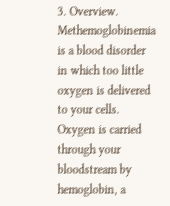3. Overview. Methemoglobinemia is a blood disorder in which too little oxygen is delivered to your cells. Oxygen is carried through your bloodstream by hemoglobin, a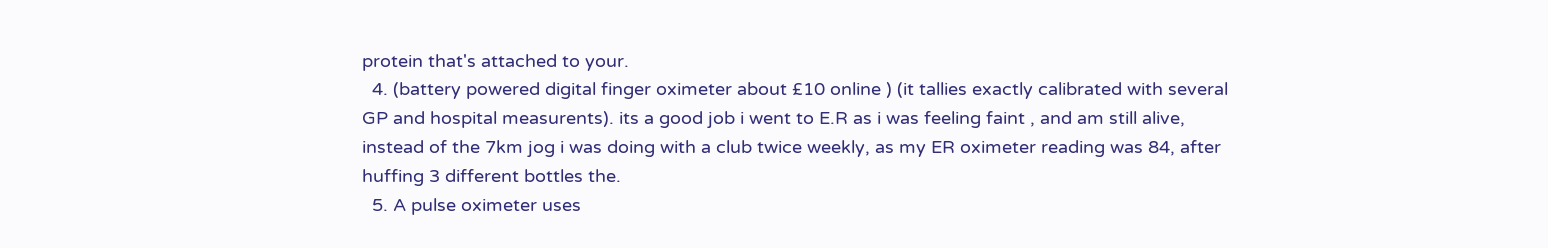protein that's attached to your.
  4. (battery powered digital finger oximeter about £10 online ) (it tallies exactly calibrated with several GP and hospital measurents). its a good job i went to E.R as i was feeling faint , and am still alive, instead of the 7km jog i was doing with a club twice weekly, as my ER oximeter reading was 84, after huffing 3 different bottles the.
  5. A pulse oximeter uses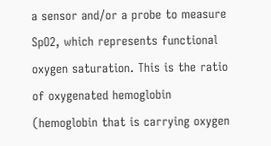a sensor and/or a probe to measure SpO2, which represents functional oxygen saturation. This is the ratio of oxygenated hemoglobin (hemoglobin that is carrying oxygen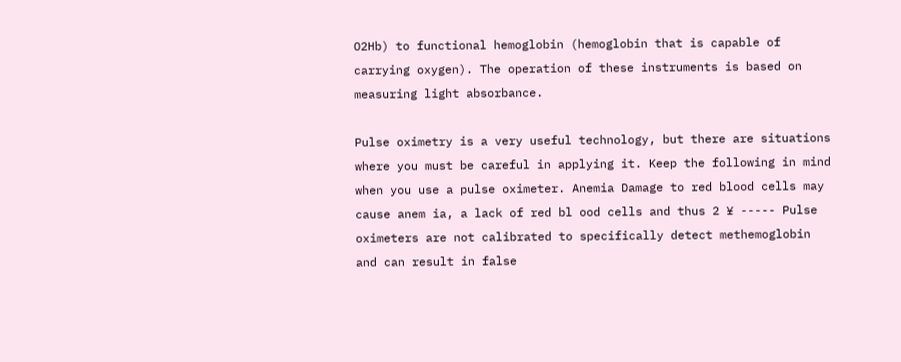O2Hb) to functional hemoglobin (hemoglobin that is capable of carrying oxygen). The operation of these instruments is based on measuring light absorbance.

Pulse oximetry is a very useful technology, but there are situations where you must be careful in applying it. Keep the following in mind when you use a pulse oximeter. Anemia Damage to red blood cells may cause anem ia, a lack of red bl ood cells and thus 2 ¥ ----- Pulse oximeters are not calibrated to specifically detect methemoglobin and can result in false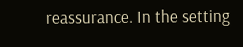reassurance. In the setting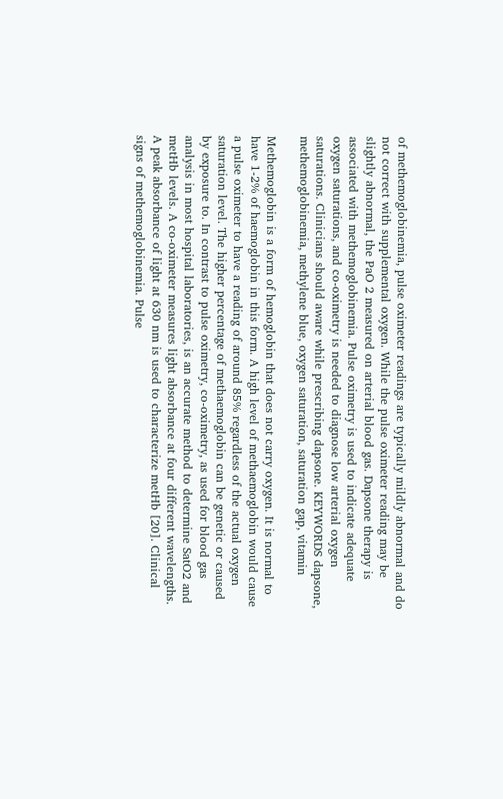of methemoglobinemia, pulse oximeter readings are typically mildly abnormal and do not correct with supplemental oxygen. While the pulse oximeter reading may be slightly abnormal, the PaO 2 measured on arterial blood gas. Dapsone therapy is associated with methemoglobinemia. Pulse oximetry is used to indicate adequate oxygen saturations, and co-oximetry is needed to diagnose low arterial oxygen saturations. Clinicians should aware while prescribing dapsone. KEYWORDS dapsone, methemoglobinemia, methylene blue, oxygen saturation, saturation gap, vitamin

Methemoglobin is a form of hemoglobin that does not carry oxygen. It is normal to have 1-2% of haemoglobin in this form. A high level of methaemoglobin would cause a pulse oximeter to have a reading of around 85% regardless of the actual oxygen saturation level. The higher percentage of methaemoglobin can be genetic or caused by exposure to. In contrast to pulse oximetry, co-oximetry, as used for blood gas analysis in most hospital laboratories, is an accurate method to determine SatO2 and metHb levels. A co-oximeter measures light absorbance at four different wavelengths. A peak absorbance of light at 630 nm is used to characterize metHb [20]. Clinical signs of methemoglobinemia. Pulse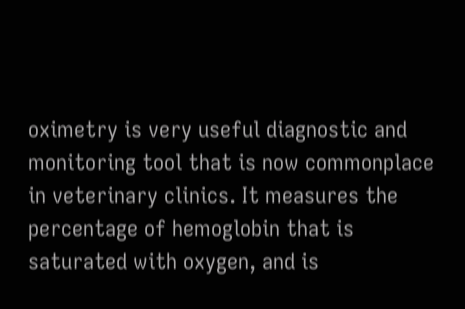oximetry is very useful diagnostic and monitoring tool that is now commonplace in veterinary clinics. It measures the percentage of hemoglobin that is saturated with oxygen, and is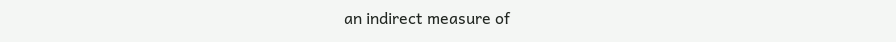an indirect measure of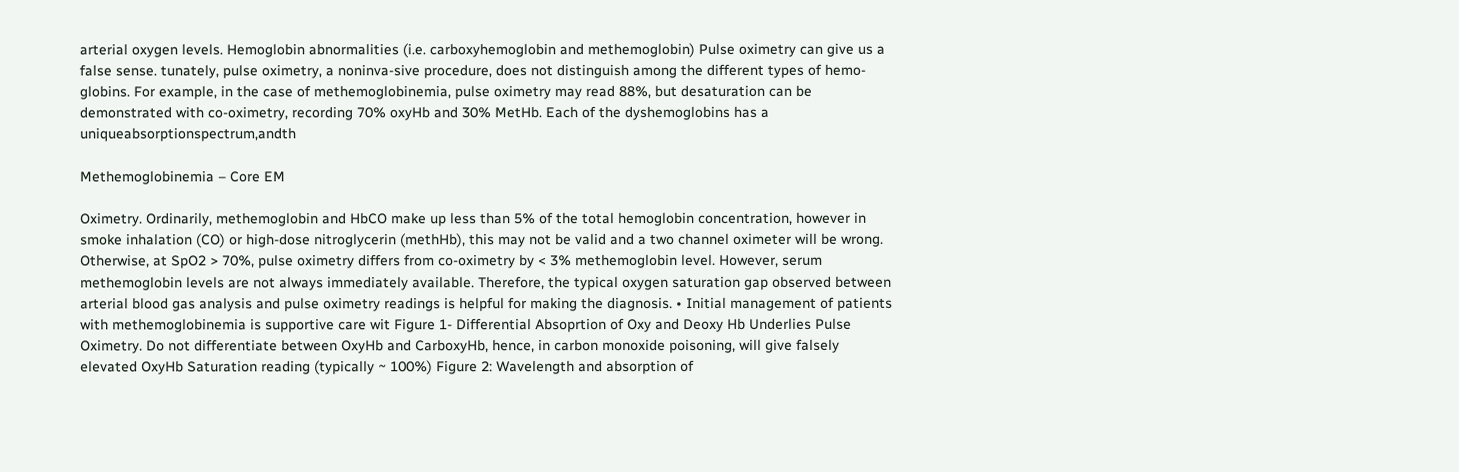arterial oxygen levels. Hemoglobin abnormalities (i.e. carboxyhemoglobin and methemoglobin) Pulse oximetry can give us a false sense. tunately, pulse oximetry, a noninva-sive procedure, does not distinguish among the different types of hemo-globins. For example, in the case of methemoglobinemia, pulse oximetry may read 88%, but desaturation can be demonstrated with co-oximetry, recording 70% oxyHb and 30% MetHb. Each of the dyshemoglobins has a uniqueabsorptionspectrum,andth

Methemoglobinemia – Core EM

Oximetry. Ordinarily, methemoglobin and HbCO make up less than 5% of the total hemoglobin concentration, however in smoke inhalation (CO) or high-dose nitroglycerin (methHb), this may not be valid and a two channel oximeter will be wrong. Otherwise, at SpO2 > 70%, pulse oximetry differs from co-oximetry by < 3% methemoglobin level. However, serum methemoglobin levels are not always immediately available. Therefore, the typical oxygen saturation gap observed between arterial blood gas analysis and pulse oximetry readings is helpful for making the diagnosis. • Initial management of patients with methemoglobinemia is supportive care wit Figure 1- Differential Absoprtion of Oxy and Deoxy Hb Underlies Pulse Oximetry. Do not differentiate between OxyHb and CarboxyHb, hence, in carbon monoxide poisoning, will give falsely elevated OxyHb Saturation reading (typically ~ 100%) Figure 2: Wavelength and absorption of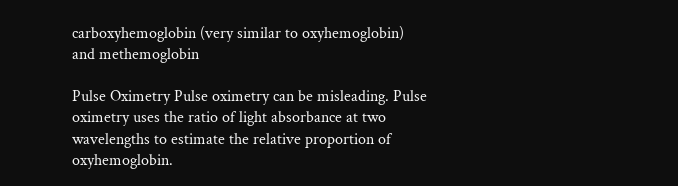carboxyhemoglobin (very similar to oxyhemoglobin) and methemoglobin

Pulse Oximetry Pulse oximetry can be misleading. Pulse oximetry uses the ratio of light absorbance at two wavelengths to estimate the relative proportion of oxyhemoglobin.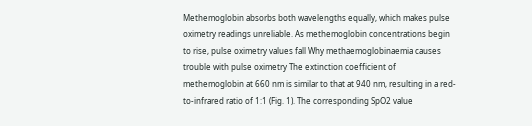Methemoglobin absorbs both wavelengths equally, which makes pulse oximetry readings unreliable. As methemoglobin concentrations begin to rise, pulse oximetry values fall Why methaemoglobinaemia causes trouble with pulse oximetry The extinction coefficient of methemoglobin at 660 nm is similar to that at 940 nm, resulting in a red-to-infrared ratio of 1:1 (Fig. 1). The corresponding SpO2 value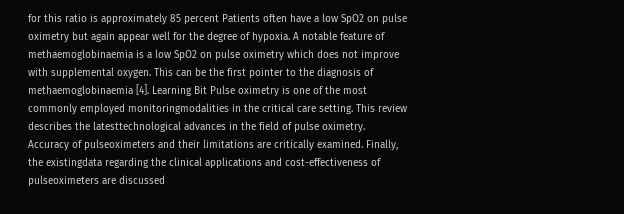for this ratio is approximately 85 percent Patients often have a low SpO2 on pulse oximetry but again appear well for the degree of hypoxia. A notable feature of methaemoglobinaemia is a low SpO2 on pulse oximetry which does not improve with supplemental oxygen. This can be the first pointer to the diagnosis of methaemoglobinaemia [4]. Learning Bit Pulse oximetry is one of the most commonly employed monitoringmodalities in the critical care setting. This review describes the latesttechnological advances in the field of pulse oximetry. Accuracy of pulseoximeters and their limitations are critically examined. Finally, the existingdata regarding the clinical applications and cost-effectiveness of pulseoximeters are discussed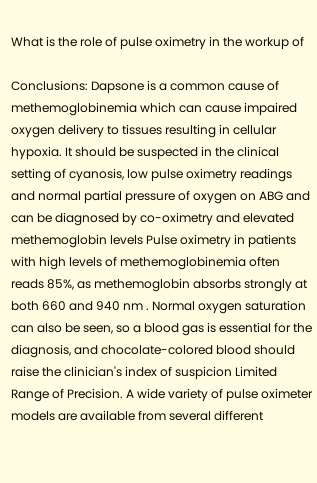What is the role of pulse oximetry in the workup of

Conclusions: Dapsone is a common cause of methemoglobinemia which can cause impaired oxygen delivery to tissues resulting in cellular hypoxia. It should be suspected in the clinical setting of cyanosis, low pulse oximetry readings and normal partial pressure of oxygen on ABG and can be diagnosed by co-oximetry and elevated methemoglobin levels Pulse oximetry in patients with high levels of methemoglobinemia often reads 85%, as methemoglobin absorbs strongly at both 660 and 940 nm . Normal oxygen saturation can also be seen, so a blood gas is essential for the diagnosis, and chocolate-colored blood should raise the clinician's index of suspicion Limited Range of Precision. A wide variety of pulse oximeter models are available from several different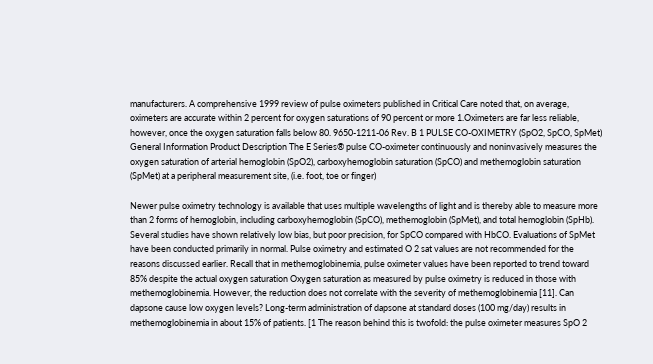manufacturers. A comprehensive 1999 review of pulse oximeters published in Critical Care noted that, on average, oximeters are accurate within 2 percent for oxygen saturations of 90 percent or more 1.Oximeters are far less reliable, however, once the oxygen saturation falls below 80. 9650-1211-06 Rev. B 1 PULSE CO-OXIMETRY (SpO2, SpCO, SpMet) General Information Product Description The E Series® pulse CO-oximeter continuously and noninvasively measures the oxygen saturation of arterial hemoglobin (SpO2), carboxyhemoglobin saturation (SpCO) and methemoglobin saturation (SpMet) at a peripheral measurement site, (i.e. foot, toe or finger)

Newer pulse oximetry technology is available that uses multiple wavelengths of light and is thereby able to measure more than 2 forms of hemoglobin, including carboxyhemoglobin (SpCO), methemoglobin (SpMet), and total hemoglobin (SpHb). Several studies have shown relatively low bias, but poor precision, for SpCO compared with HbCO. Evaluations of SpMet have been conducted primarily in normal. Pulse oximetry and estimated O 2 sat values are not recommended for the reasons discussed earlier. Recall that in methemoglobinemia, pulse oximeter values have been reported to trend toward 85% despite the actual oxygen saturation Oxygen saturation as measured by pulse oximetry is reduced in those with methemoglobinemia. However, the reduction does not correlate with the severity of methemoglobinemia [11]. Can dapsone cause low oxygen levels? Long-term administration of dapsone at standard doses (100 mg/day) results in methemoglobinemia in about 15% of patients. [1 The reason behind this is twofold: the pulse oximeter measures SpO 2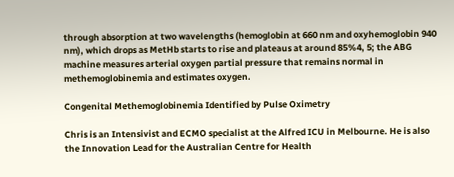through absorption at two wavelengths (hemoglobin at 660 nm and oxyhemoglobin 940 nm), which drops as MetHb starts to rise and plateaus at around 85%4, 5; the ABG machine measures arterial oxygen partial pressure that remains normal in methemoglobinemia and estimates oxygen.

Congenital Methemoglobinemia Identified by Pulse Oximetry

Chris is an Intensivist and ECMO specialist at the Alfred ICU in Melbourne. He is also the Innovation Lead for the Australian Centre for Health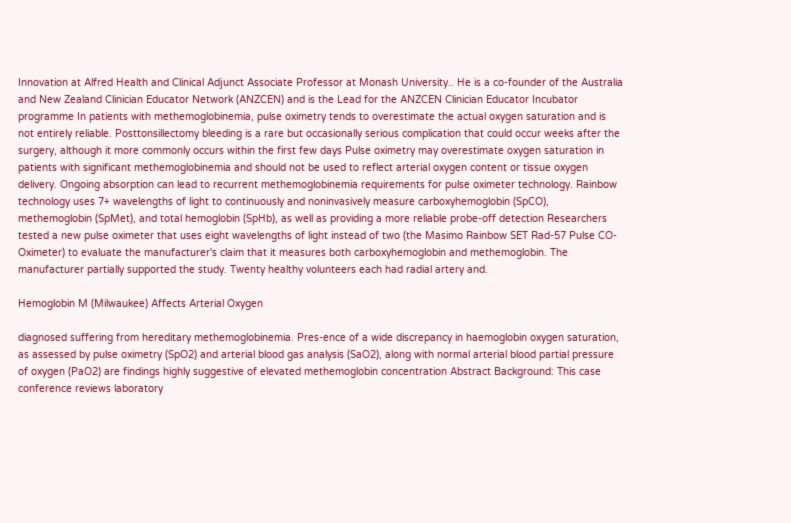Innovation at Alfred Health and Clinical Adjunct Associate Professor at Monash University.. He is a co-founder of the Australia and New Zealand Clinician Educator Network (ANZCEN) and is the Lead for the ANZCEN Clinician Educator Incubator programme In patients with methemoglobinemia, pulse oximetry tends to overestimate the actual oxygen saturation and is not entirely reliable. Posttonsillectomy bleeding is a rare but occasionally serious complication that could occur weeks after the surgery, although it more commonly occurs within the first few days Pulse oximetry may overestimate oxygen saturation in patients with significant methemoglobinemia and should not be used to reflect arterial oxygen content or tissue oxygen delivery. Ongoing absorption can lead to recurrent methemoglobinemia requirements for pulse oximeter technology. Rainbow technology uses 7+ wavelengths of light to continuously and noninvasively measure carboxyhemoglobin (SpCO), methemoglobin (SpMet), and total hemoglobin (SpHb), as well as providing a more reliable probe-off detection Researchers tested a new pulse oximeter that uses eight wavelengths of light instead of two (the Masimo Rainbow SET Rad-57 Pulse CO-Oximeter) to evaluate the manufacturer's claim that it measures both carboxyhemoglobin and methemoglobin. The manufacturer partially supported the study. Twenty healthy volunteers each had radial artery and.

Hemoglobin M (Milwaukee) Affects Arterial Oxygen

diagnosed suffering from hereditary methemoglobinemia. Pres-ence of a wide discrepancy in haemoglobin oxygen saturation, as assessed by pulse oximetry (SpO2) and arterial blood gas analysis (SaO2), along with normal arterial blood partial pressure of oxygen (PaO2) are findings highly suggestive of elevated methemoglobin concentration Abstract Background: This case conference reviews laboratory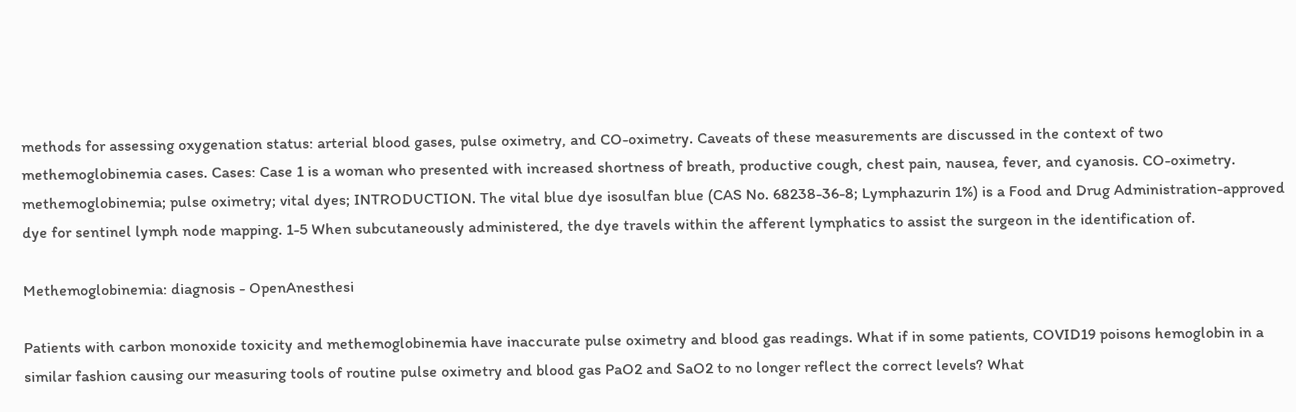methods for assessing oxygenation status: arterial blood gases, pulse oximetry, and CO-oximetry. Caveats of these measurements are discussed in the context of two methemoglobinemia cases. Cases: Case 1 is a woman who presented with increased shortness of breath, productive cough, chest pain, nausea, fever, and cyanosis. CO-oximetry. methemoglobinemia; pulse oximetry; vital dyes; INTRODUCTION. The vital blue dye isosulfan blue (CAS No. 68238-36-8; Lymphazurin 1%) is a Food and Drug Administration-approved dye for sentinel lymph node mapping. 1-5 When subcutaneously administered, the dye travels within the afferent lymphatics to assist the surgeon in the identification of.

Methemoglobinemia: diagnosis - OpenAnesthesi

Patients with carbon monoxide toxicity and methemoglobinemia have inaccurate pulse oximetry and blood gas readings. What if in some patients, COVID19 poisons hemoglobin in a similar fashion causing our measuring tools of routine pulse oximetry and blood gas PaO2 and SaO2 to no longer reflect the correct levels? What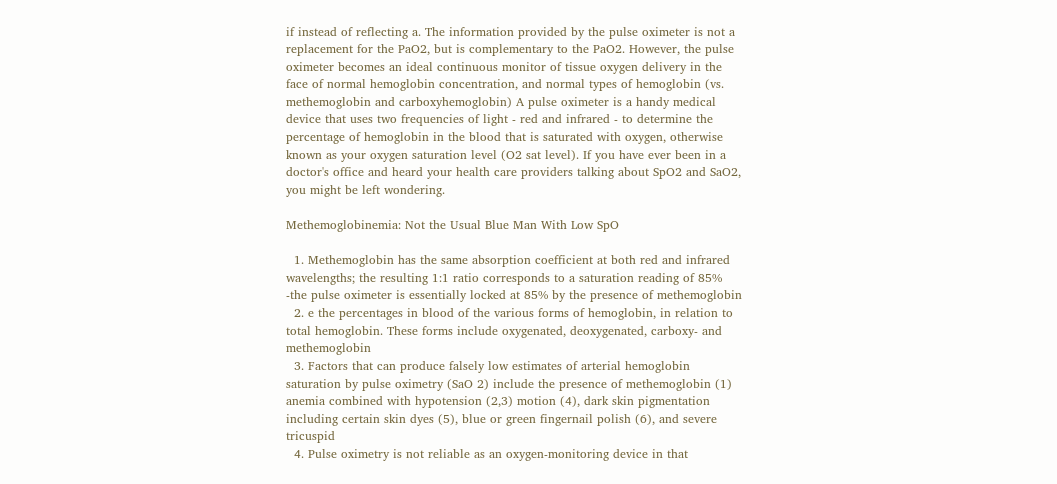if instead of reflecting a. The information provided by the pulse oximeter is not a replacement for the PaO2, but is complementary to the PaO2. However, the pulse oximeter becomes an ideal continuous monitor of tissue oxygen delivery in the face of normal hemoglobin concentration, and normal types of hemoglobin (vs. methemoglobin and carboxyhemoglobin) A pulse oximeter is a handy medical device that uses two frequencies of light - red and infrared - to determine the percentage of hemoglobin in the blood that is saturated with oxygen, otherwise known as your oxygen saturation level (O2 sat level). If you have ever been in a doctor's office and heard your health care providers talking about SpO2 and SaO2, you might be left wondering.

Methemoglobinemia: Not the Usual Blue Man With Low SpO

  1. Methemoglobin has the same absorption coefficient at both red and infrared wavelengths; the resulting 1:1 ratio corresponds to a saturation reading of 85% -the pulse oximeter is essentially locked at 85% by the presence of methemoglobin
  2. e the percentages in blood of the various forms of hemoglobin, in relation to total hemoglobin. These forms include oxygenated, deoxygenated, carboxy- and methemoglobin
  3. Factors that can produce falsely low estimates of arterial hemoglobin saturation by pulse oximetry (SaO 2) include the presence of methemoglobin (1) anemia combined with hypotension (2,3) motion (4), dark skin pigmentation including certain skin dyes (5), blue or green fingernail polish (6), and severe tricuspid
  4. Pulse oximetry is not reliable as an oxygen-monitoring device in that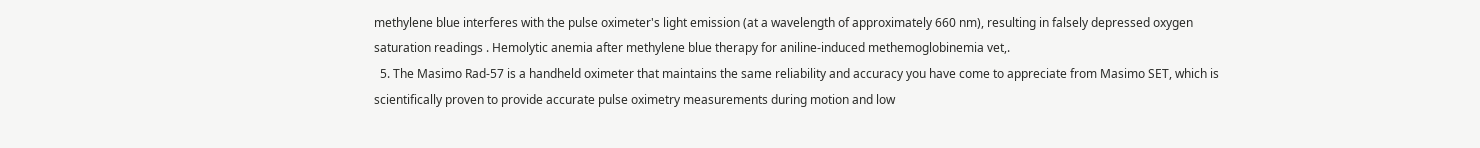methylene blue interferes with the pulse oximeter's light emission (at a wavelength of approximately 660 nm), resulting in falsely depressed oxygen saturation readings . Hemolytic anemia after methylene blue therapy for aniline-induced methemoglobinemia vet,.
  5. The Masimo Rad-57 is a handheld oximeter that maintains the same reliability and accuracy you have come to appreciate from Masimo SET, which is scientifically proven to provide accurate pulse oximetry measurements during motion and low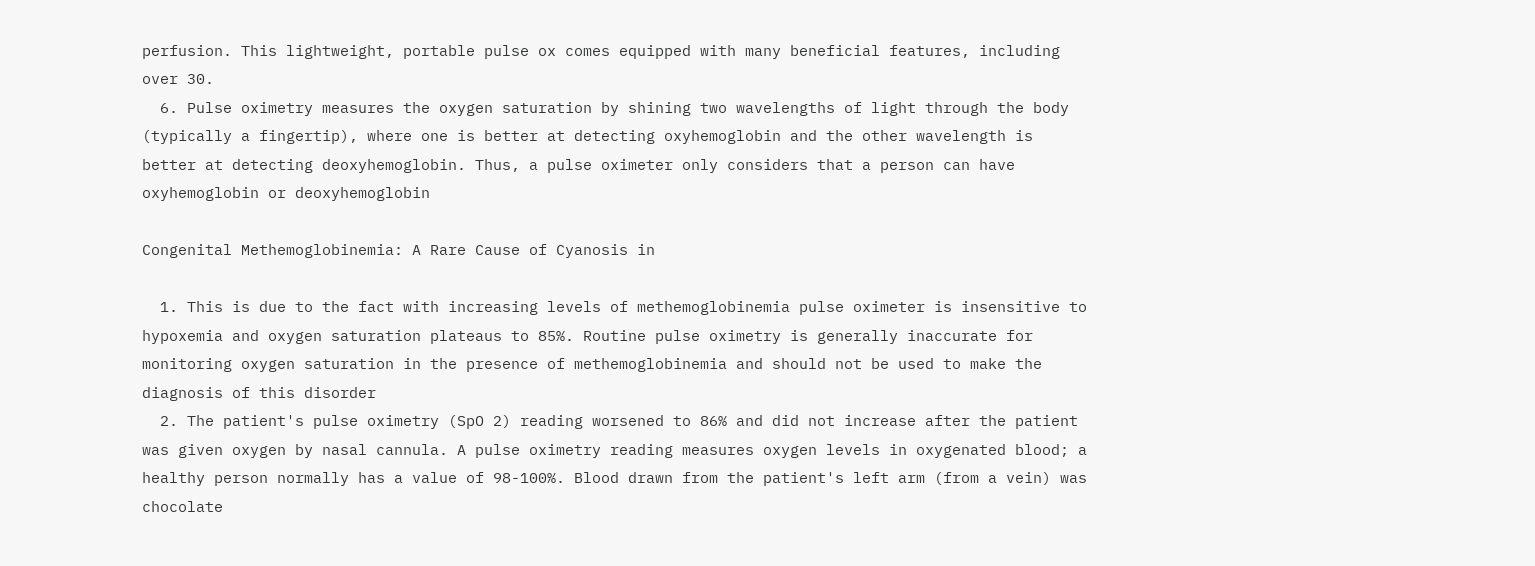perfusion. This lightweight, portable pulse ox comes equipped with many beneficial features, including over 30.
  6. Pulse oximetry measures the oxygen saturation by shining two wavelengths of light through the body (typically a fingertip), where one is better at detecting oxyhemoglobin and the other wavelength is better at detecting deoxyhemoglobin. Thus, a pulse oximeter only considers that a person can have oxyhemoglobin or deoxyhemoglobin

Congenital Methemoglobinemia: A Rare Cause of Cyanosis in

  1. This is due to the fact with increasing levels of methemoglobinemia pulse oximeter is insensitive to hypoxemia and oxygen saturation plateaus to 85%. Routine pulse oximetry is generally inaccurate for monitoring oxygen saturation in the presence of methemoglobinemia and should not be used to make the diagnosis of this disorder
  2. The patient's pulse oximetry (SpO 2) reading worsened to 86% and did not increase after the patient was given oxygen by nasal cannula. A pulse oximetry reading measures oxygen levels in oxygenated blood; a healthy person normally has a value of 98-100%. Blood drawn from the patient's left arm (from a vein) was chocolate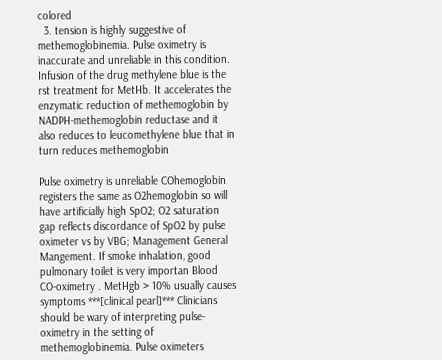colored
  3. tension is highly suggestive of methemoglobinemia. Pulse oximetry is inaccurate and unreliable in this condition. Infusion of the drug methylene blue is the rst treatment for MetHb. It accelerates the enzymatic reduction of methemoglobin by NADPH-methemoglobin reductase and it also reduces to leucomethylene blue that in turn reduces methemoglobin

Pulse oximetry is unreliable COhemoglobin registers the same as O2hemoglobin so will have artificially high SpO2; O2 saturation gap reflects discordance of SpO2 by pulse oximeter vs by VBG; Management General Mangement. If smoke inhalation, good pulmonary toilet is very importan Blood CO-oximetry . MetHgb > 10% usually causes symptoms ***[clinical pearl]*** Clinicians should be wary of interpreting pulse-oximetry in the setting of methemoglobinemia. Pulse oximeters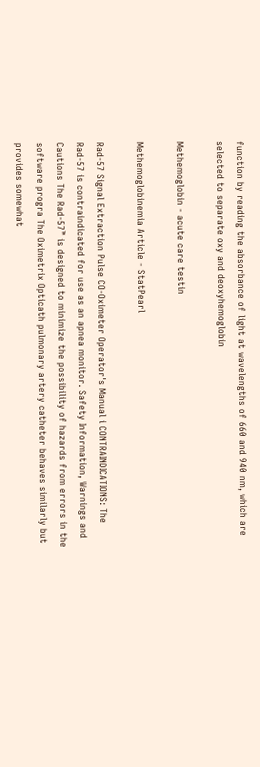function by reading the absorbance of light at wavelengths of 660 and 940 nm, which are selected to separate oxy and deoxyhemoglobin

Methemoglobin - acute care testin

Methemoglobinemia Article - StatPearl

Rad-57 Signal Extraction Pulse CO-Oximeter Operator's Manual i CONTRAINDICATIONS: The Rad-57 is contraindicated for use as an apnea monitor. Safety Information, Warnings and Cautions The Rad-57™ is designed to minimize the possibility of hazards from errors in the software progra The Oximetrix Opticath pulmonary artery catheter behaves similarly but provides somewhat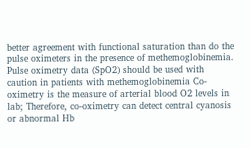better agreement with functional saturation than do the pulse oximeters in the presence of methemoglobinemia. Pulse oximetry data (SpO2) should be used with caution in patients with methemoglobinemia Co-oximetry is the measure of arterial blood O2 levels in lab; Therefore, co-oximetry can detect central cyanosis or abnormal Hb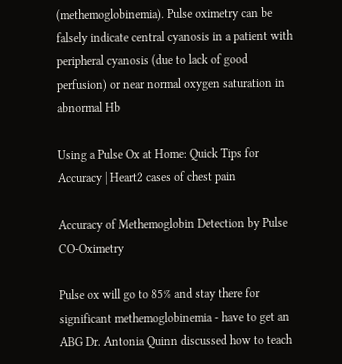(methemoglobinemia). Pulse oximetry can be falsely indicate central cyanosis in a patient with peripheral cyanosis (due to lack of good perfusion) or near normal oxygen saturation in abnormal Hb

Using a Pulse Ox at Home: Quick Tips for Accuracy | Heart2 cases of chest pain

Accuracy of Methemoglobin Detection by Pulse CO-Oximetry

Pulse ox will go to 85% and stay there for significant methemoglobinemia - have to get an ABG Dr. Antonia Quinn discussed how to teach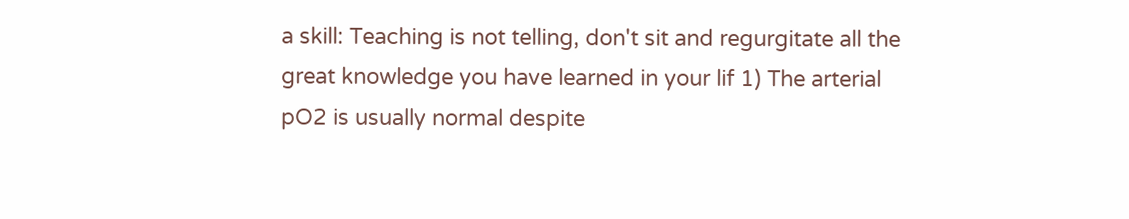a skill: Teaching is not telling, don't sit and regurgitate all the great knowledge you have learned in your lif 1) The arterial pO2 is usually normal despite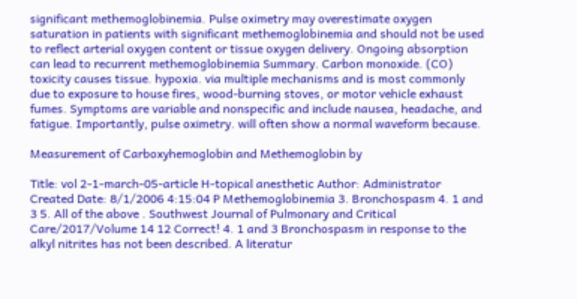significant methemoglobinemia. Pulse oximetry may overestimate oxygen saturation in patients with significant methemoglobinemia and should not be used to reflect arterial oxygen content or tissue oxygen delivery. Ongoing absorption can lead to recurrent methemoglobinemia Summary. Carbon monoxide. (CO) toxicity causes tissue. hypoxia. via multiple mechanisms and is most commonly due to exposure to house fires, wood-burning stoves, or motor vehicle exhaust fumes. Symptoms are variable and nonspecific and include nausea, headache, and fatigue. Importantly, pulse oximetry. will often show a normal waveform because.

Measurement of Carboxyhemoglobin and Methemoglobin by

Title: vol 2-1-march-05-article H-topical anesthetic Author: Administrator Created Date: 8/1/2006 4:15:04 P Methemoglobinemia 3. Bronchospasm 4. 1 and 3 5. All of the above . Southwest Journal of Pulmonary and Critical Care/2017/Volume 14 12 Correct! 4. 1 and 3 Bronchospasm in response to the alkyl nitrites has not been described. A literatur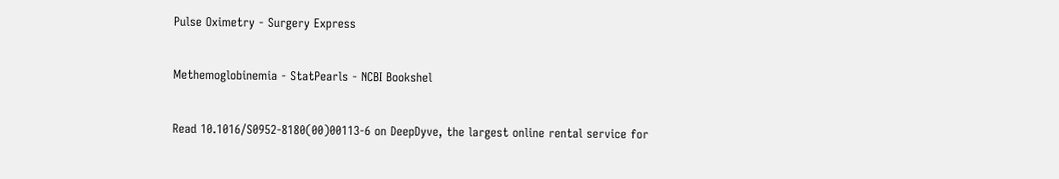Pulse Oximetry - Surgery Express

Methemoglobinemia - StatPearls - NCBI Bookshel

Read 10.1016/S0952-8180(00)00113-6 on DeepDyve, the largest online rental service for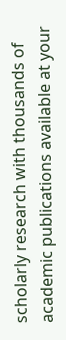scholarly research with thousands of academic publications available at your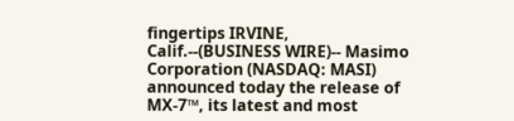fingertips IRVINE, Calif.--(BUSINESS WIRE)-- Masimo Corporation (NASDAQ: MASI) announced today the release of MX-7™, its latest and most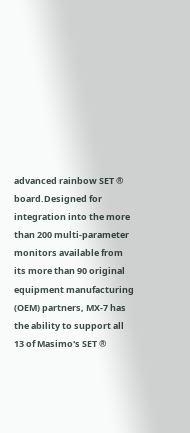advanced rainbow SET ® board.Designed for integration into the more than 200 multi-parameter monitors available from its more than 90 original equipment manufacturing (OEM) partners, MX-7 has the ability to support all 13 of Masimo's SET ®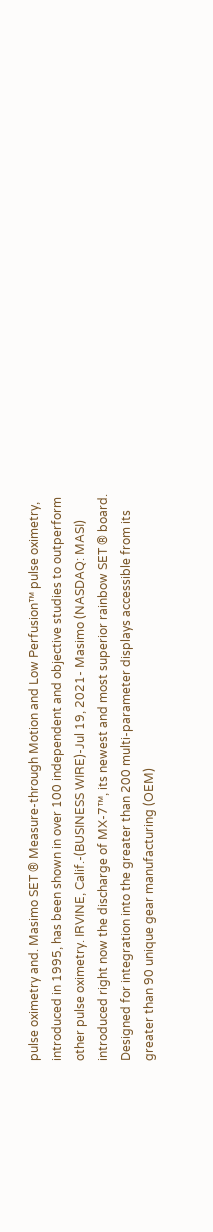pulse oximetry and. Masimo SET ® Measure-through Motion and Low Perfusion™ pulse oximetry, introduced in 1995, has been shown in over 100 independent and objective studies to outperform other pulse oximetry. IRVINE, Calif.-(BUSINESS WIRE)-Jul 19, 2021- Masimo (NASDAQ: MASI) introduced right now the discharge of MX-7™, its newest and most superior rainbow SET ® board. Designed for integration into the greater than 200 multi-parameter displays accessible from its greater than 90 unique gear manufacturing (OEM)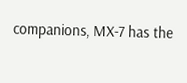companions, MX-7 has the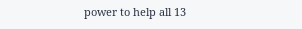power to help all 13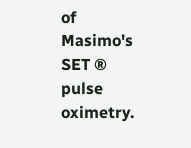of Masimo's SET ® pulse oximetry.